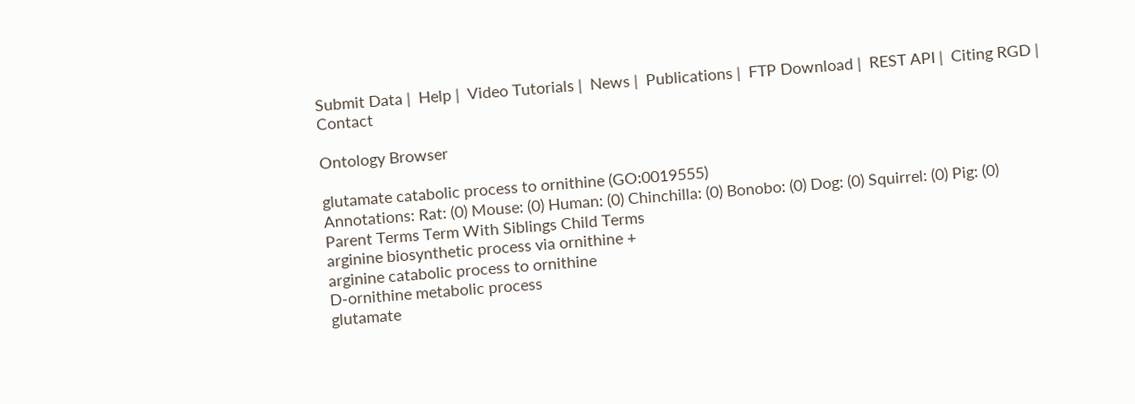Submit Data |  Help |  Video Tutorials |  News |  Publications |  FTP Download |  REST API |  Citing RGD |  Contact

Ontology Browser

glutamate catabolic process to ornithine (GO:0019555)
Annotations: Rat: (0) Mouse: (0) Human: (0) Chinchilla: (0) Bonobo: (0) Dog: (0) Squirrel: (0) Pig: (0)
Parent Terms Term With Siblings Child Terms
arginine biosynthetic process via ornithine +
arginine catabolic process to ornithine
D-ornithine metabolic process
glutamate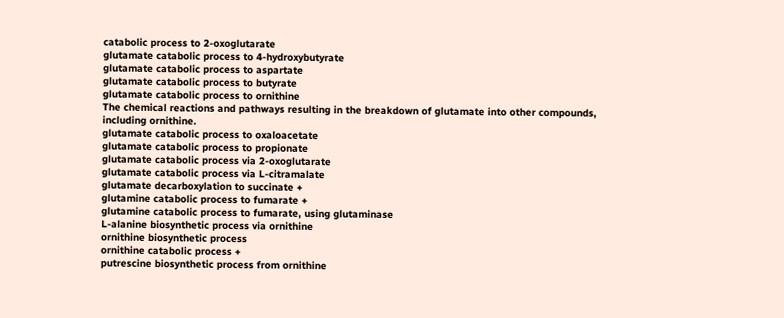catabolic process to 2-oxoglutarate
glutamate catabolic process to 4-hydroxybutyrate
glutamate catabolic process to aspartate
glutamate catabolic process to butyrate
glutamate catabolic process to ornithine
The chemical reactions and pathways resulting in the breakdown of glutamate into other compounds, including ornithine.
glutamate catabolic process to oxaloacetate
glutamate catabolic process to propionate
glutamate catabolic process via 2-oxoglutarate
glutamate catabolic process via L-citramalate
glutamate decarboxylation to succinate +
glutamine catabolic process to fumarate +
glutamine catabolic process to fumarate, using glutaminase
L-alanine biosynthetic process via ornithine
ornithine biosynthetic process
ornithine catabolic process +
putrescine biosynthetic process from ornithine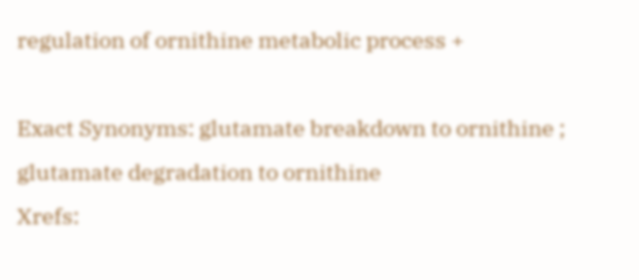regulation of ornithine metabolic process +

Exact Synonyms: glutamate breakdown to ornithine ;   glutamate degradation to ornithine
Xrefs: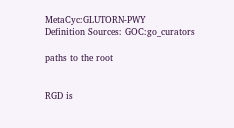MetaCyc:GLUTORN-PWY
Definition Sources: GOC:go_curators

paths to the root


RGD is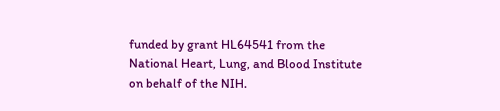funded by grant HL64541 from the National Heart, Lung, and Blood Institute on behalf of the NIH.